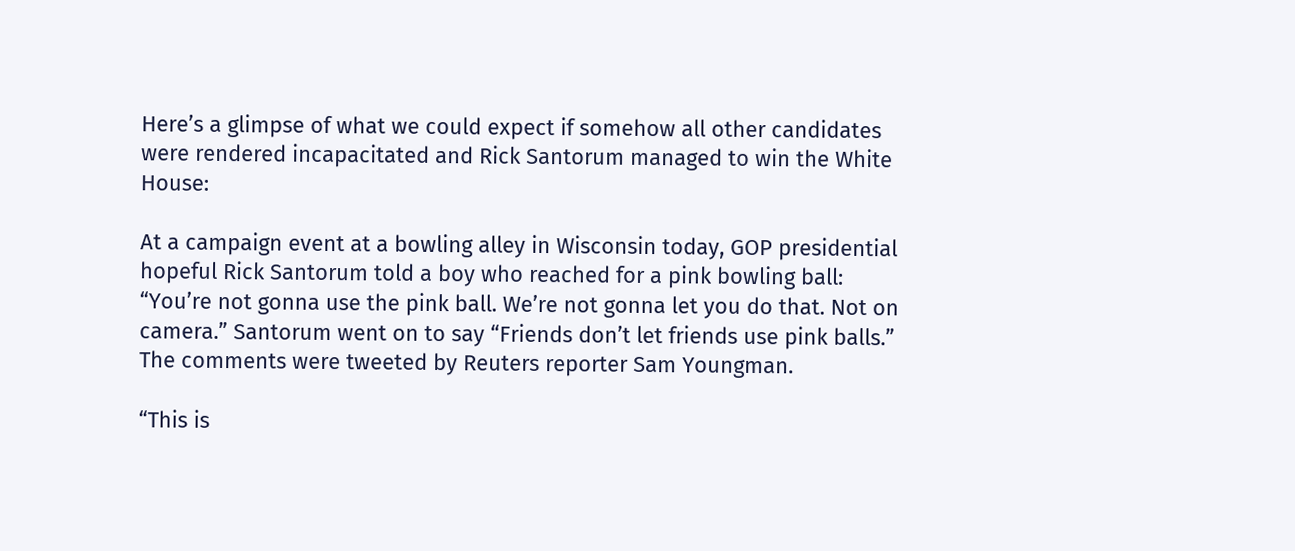Here’s a glimpse of what we could expect if somehow all other candidates were rendered incapacitated and Rick Santorum managed to win the White House:

At a campaign event at a bowling alley in Wisconsin today, GOP presidential hopeful Rick Santorum told a boy who reached for a pink bowling ball: “You’re not gonna use the pink ball. We’re not gonna let you do that. Not on camera.” Santorum went on to say “Friends don’t let friends use pink balls.” The comments were tweeted by Reuters reporter Sam Youngman.

“This is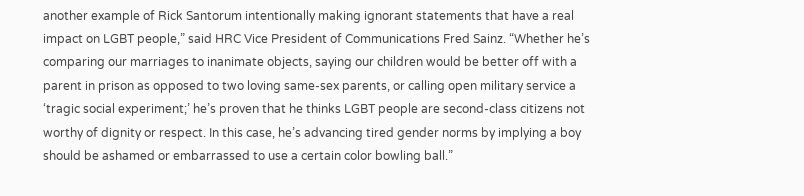another example of Rick Santorum intentionally making ignorant statements that have a real impact on LGBT people,” said HRC Vice President of Communications Fred Sainz. “Whether he’s comparing our marriages to inanimate objects, saying our children would be better off with a parent in prison as opposed to two loving same-sex parents, or calling open military service a ‘tragic social experiment;’ he’s proven that he thinks LGBT people are second-class citizens not worthy of dignity or respect. In this case, he’s advancing tired gender norms by implying a boy should be ashamed or embarrassed to use a certain color bowling ball.”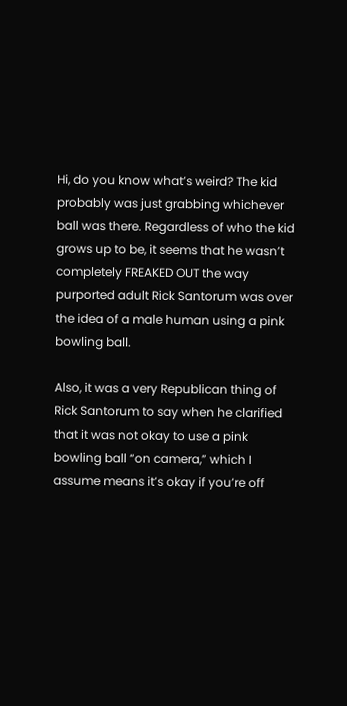Hi, do you know what’s weird? The kid probably was just grabbing whichever ball was there. Regardless of who the kid grows up to be, it seems that he wasn’t completely FREAKED OUT the way purported adult Rick Santorum was over the idea of a male human using a pink bowling ball.

Also, it was a very Republican thing of Rick Santorum to say when he clarified that it was not okay to use a pink bowling ball “on camera,” which I assume means it’s okay if you’re off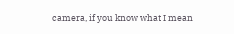camera, if you know what I mean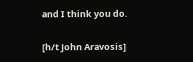and I think you do.

[h/t John Aravosis]